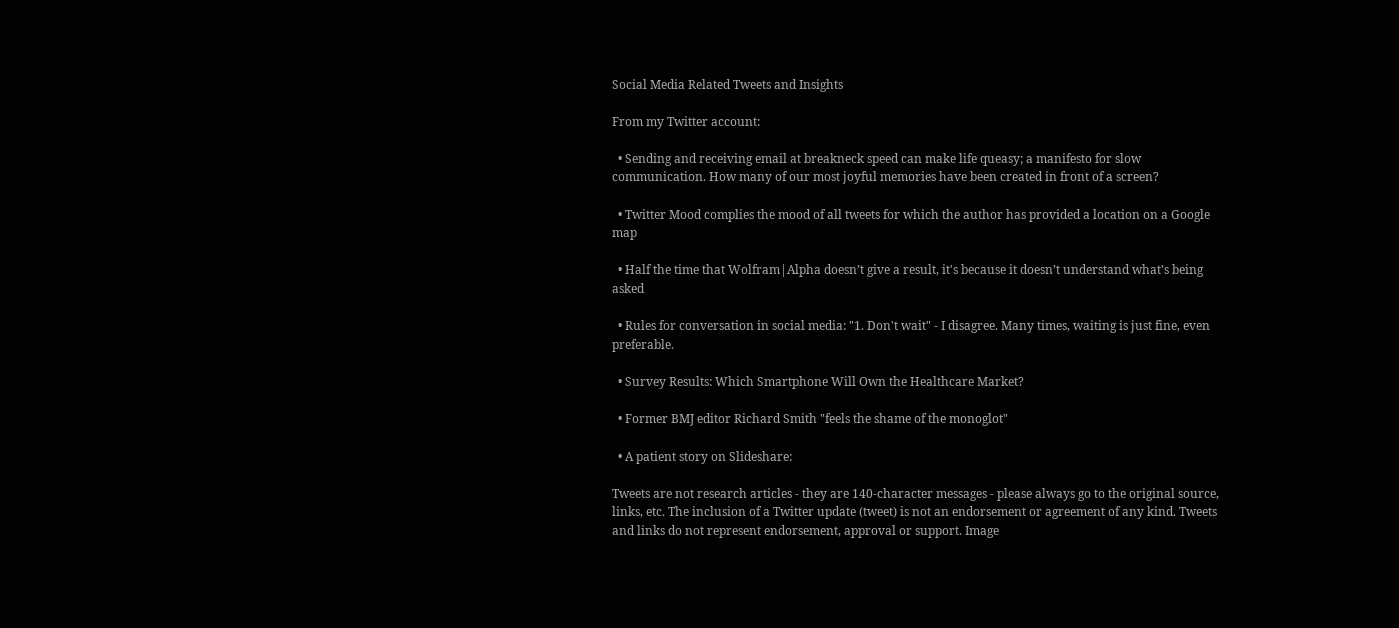Social Media Related Tweets and Insights

From my Twitter account:

  • Sending and receiving email at breakneck speed can make life queasy; a manifesto for slow communication. How many of our most joyful memories have been created in front of a screen?

  • Twitter Mood complies the mood of all tweets for which the author has provided a location on a Google map

  • Half the time that Wolfram|Alpha doesn’t give a result, it's because it doesn’t understand what’s being asked

  • Rules for conversation in social media: "1. Don't wait" - I disagree. Many times, waiting is just fine, even preferable.

  • Survey Results: Which Smartphone Will Own the Healthcare Market?

  • Former BMJ editor Richard Smith "feels the shame of the monoglot"

  • A patient story on Slideshare:

Tweets are not research articles - they are 140-character messages - please always go to the original source, links, etc. The inclusion of a Twitter update (tweet) is not an endorsement or agreement of any kind. Tweets and links do not represent endorsement, approval or support. Image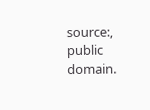source:, public domain.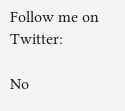Follow me on Twitter:

No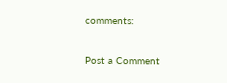comments:

Post a Comment